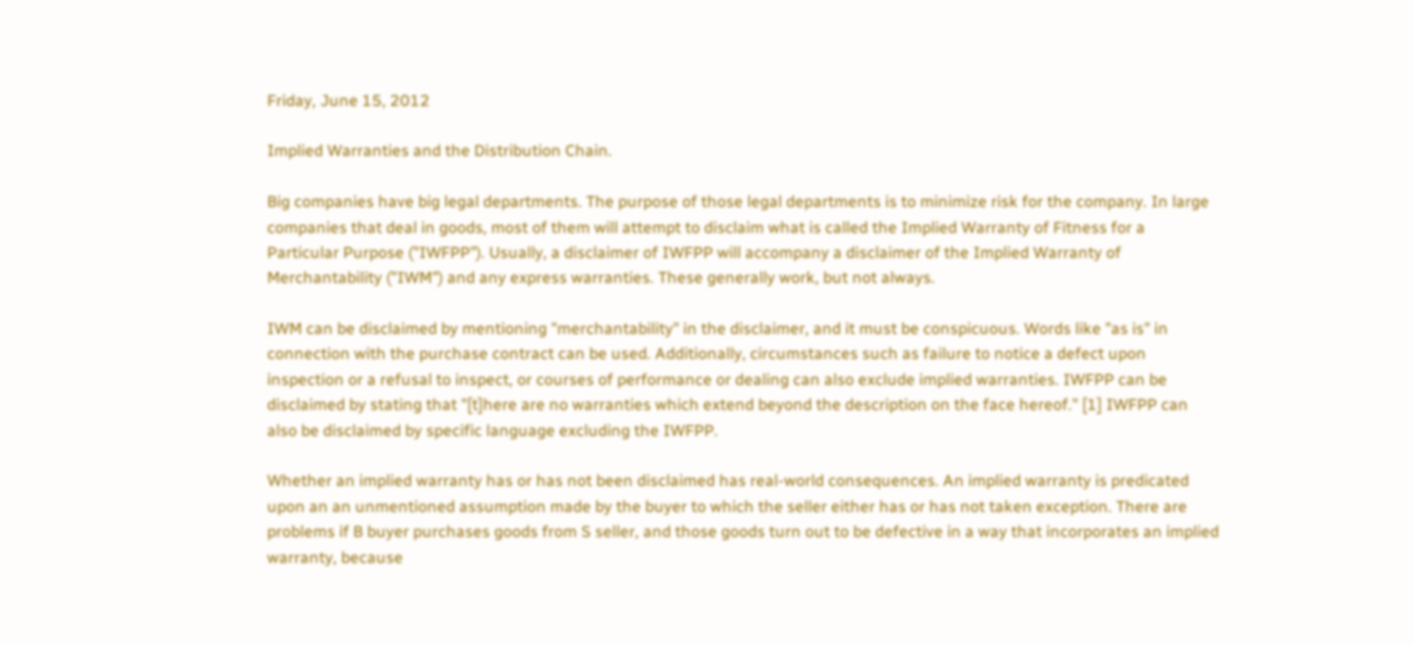Friday, June 15, 2012

Implied Warranties and the Distribution Chain.

Big companies have big legal departments. The purpose of those legal departments is to minimize risk for the company. In large companies that deal in goods, most of them will attempt to disclaim what is called the Implied Warranty of Fitness for a Particular Purpose ("IWFPP"). Usually, a disclaimer of IWFPP will accompany a disclaimer of the Implied Warranty of Merchantability ("IWM") and any express warranties. These generally work, but not always.

IWM can be disclaimed by mentioning "merchantability" in the disclaimer, and it must be conspicuous. Words like "as is" in connection with the purchase contract can be used. Additionally, circumstances such as failure to notice a defect upon inspection or a refusal to inspect, or courses of performance or dealing can also exclude implied warranties. IWFPP can be disclaimed by stating that "[t]here are no warranties which extend beyond the description on the face hereof." [1] IWFPP can also be disclaimed by specific language excluding the IWFPP.

Whether an implied warranty has or has not been disclaimed has real-world consequences. An implied warranty is predicated upon an an unmentioned assumption made by the buyer to which the seller either has or has not taken exception. There are problems if B buyer purchases goods from S seller, and those goods turn out to be defective in a way that incorporates an implied warranty, because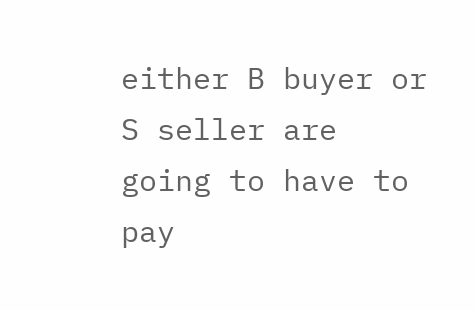either B buyer or S seller are going to have to pay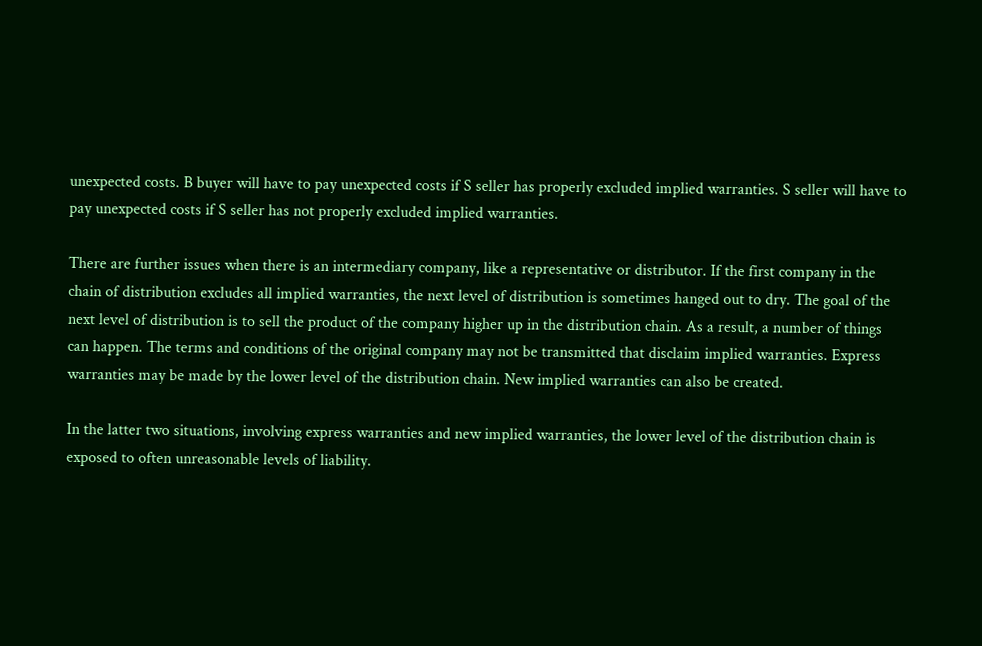unexpected costs. B buyer will have to pay unexpected costs if S seller has properly excluded implied warranties. S seller will have to pay unexpected costs if S seller has not properly excluded implied warranties.

There are further issues when there is an intermediary company, like a representative or distributor. If the first company in the chain of distribution excludes all implied warranties, the next level of distribution is sometimes hanged out to dry. The goal of the next level of distribution is to sell the product of the company higher up in the distribution chain. As a result, a number of things can happen. The terms and conditions of the original company may not be transmitted that disclaim implied warranties. Express warranties may be made by the lower level of the distribution chain. New implied warranties can also be created.

In the latter two situations, involving express warranties and new implied warranties, the lower level of the distribution chain is exposed to often unreasonable levels of liability.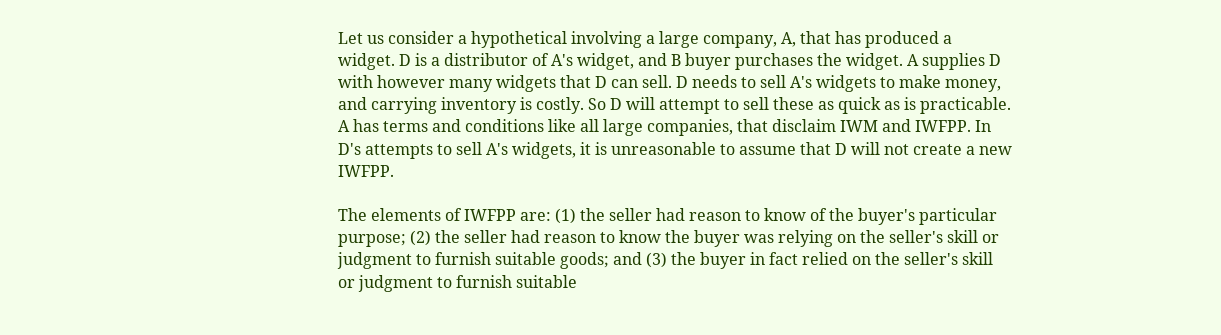Let us consider a hypothetical involving a large company, A, that has produced a widget. D is a distributor of A's widget, and B buyer purchases the widget. A supplies D with however many widgets that D can sell. D needs to sell A's widgets to make money, and carrying inventory is costly. So D will attempt to sell these as quick as is practicable. A has terms and conditions like all large companies, that disclaim IWM and IWFPP. In D's attempts to sell A's widgets, it is unreasonable to assume that D will not create a new IWFPP.

The elements of IWFPP are: (1) the seller had reason to know of the buyer's particular purpose; (2) the seller had reason to know the buyer was relying on the seller's skill or judgment to furnish suitable goods; and (3) the buyer in fact relied on the seller's skill or judgment to furnish suitable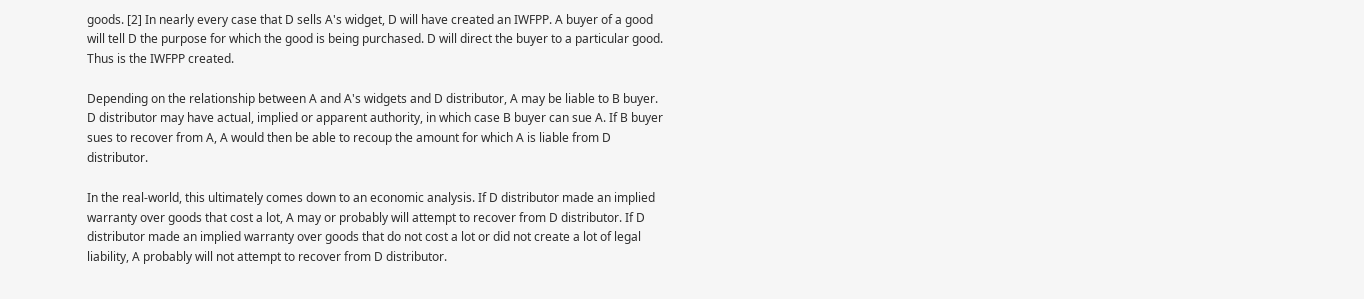goods. [2] In nearly every case that D sells A's widget, D will have created an IWFPP. A buyer of a good will tell D the purpose for which the good is being purchased. D will direct the buyer to a particular good. Thus is the IWFPP created.

Depending on the relationship between A and A's widgets and D distributor, A may be liable to B buyer. D distributor may have actual, implied or apparent authority, in which case B buyer can sue A. If B buyer sues to recover from A, A would then be able to recoup the amount for which A is liable from D distributor.

In the real-world, this ultimately comes down to an economic analysis. If D distributor made an implied warranty over goods that cost a lot, A may or probably will attempt to recover from D distributor. If D distributor made an implied warranty over goods that do not cost a lot or did not create a lot of legal liability, A probably will not attempt to recover from D distributor.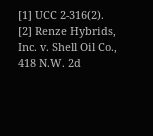[1] UCC 2-316(2).
[2] Renze Hybrids, Inc. v. Shell Oil Co., 418 N.W. 2d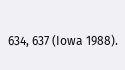634, 637 (Iowa 1988).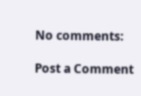No comments:

Post a Comment